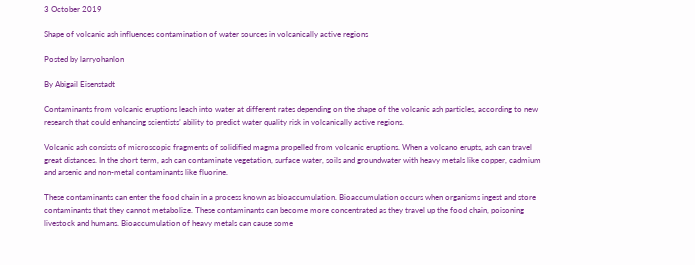3 October 2019

Shape of volcanic ash influences contamination of water sources in volcanically active regions

Posted by larryohanlon

By Abigail Eisenstadt

Contaminants from volcanic eruptions leach into water at different rates depending on the shape of the volcanic ash particles, according to new research that could enhancing scientists’ ability to predict water quality risk in volcanically active regions.

Volcanic ash consists of microscopic fragments of solidified magma propelled from volcanic eruptions. When a volcano erupts, ash can travel great distances. In the short term, ash can contaminate vegetation, surface water, soils and groundwater with heavy metals like copper, cadmium and arsenic and non-metal contaminants like fluorine.

These contaminants can enter the food chain in a process known as bioaccumulation. Bioaccumulation occurs when organisms ingest and store contaminants that they cannot metabolize. These contaminants can become more concentrated as they travel up the food chain, poisoning livestock and humans. Bioaccumulation of heavy metals can cause some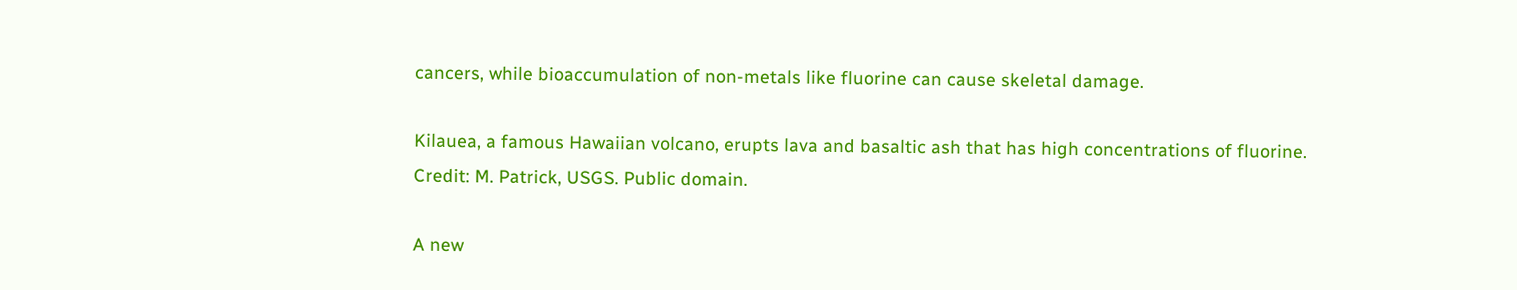cancers, while bioaccumulation of non-metals like fluorine can cause skeletal damage.

Kilauea, a famous Hawaiian volcano, erupts lava and basaltic ash that has high concentrations of fluorine. Credit: M. Patrick, USGS. Public domain.

A new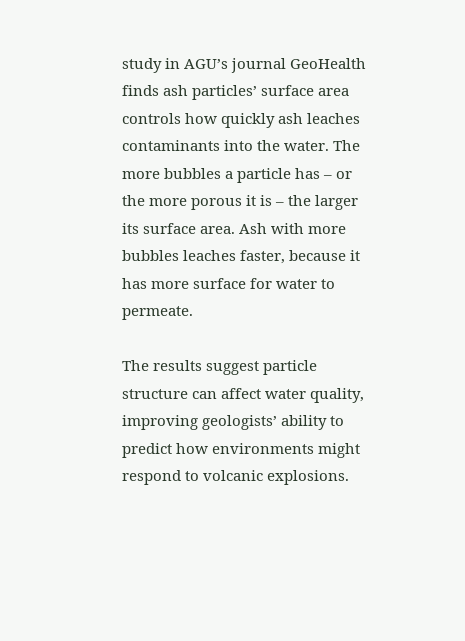study in AGU’s journal GeoHealth finds ash particles’ surface area controls how quickly ash leaches contaminants into the water. The more bubbles a particle has – or the more porous it is – the larger its surface area. Ash with more bubbles leaches faster, because it has more surface for water to permeate.

The results suggest particle structure can affect water quality, improving geologists’ ability to predict how environments might respond to volcanic explosions.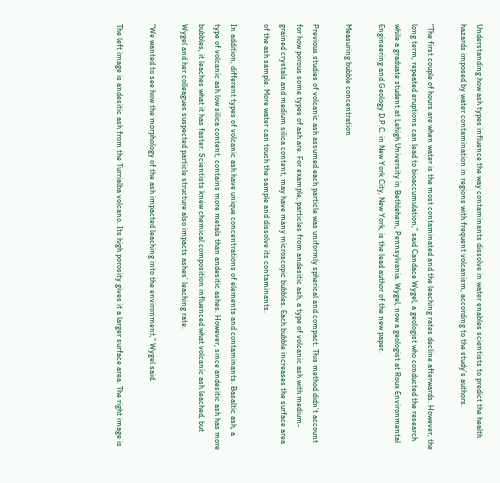Understanding how ash types influence the way contaminants dissolve in water enables scientists to predict the health hazards imposed by water contamination in regions with frequent volcanism, according to the study’s authors.

“The first couple of hours are when water is the most contaminated and the leaching rates decline afterwards. However, the long term, repeated eruptions can lead to bioaccumulation,” said Candace Wygel, a geologist who conducted the research while a graduate student at Lehigh University in Bethlehem, Pennsylvania. Wygel, now a geologist at Roux Environmental Engineering and Geology D.P.C. in New York City, New York, is the lead author of the new paper.

Measuring bubble concentration

Previous studies of volcanic ash assumed each particle was uniformly spherical and compact. This method didn’t account for how porous some types of ash are. For example, particles from andesitic ash, a type of volcanic ash with medium-grained crystals and medium silica content, may have many microscopic bubbles. Each bubble increases the surface area of the ash sample. More water can touch the sample and dissolve its contaminants.

In addition, different types of volcanic ash have unique concentrations of elements and contaminants. Basaltic ash, a type of volcanic ash low silica content, contains more metals than andesitic ashes. However, since andesitic ash has more bubbles, it leaches what it has faster. Scientists knew chemical composition influenced what volcanic ash leached, but Wygel and her colleagues suspected particle structure also impacts ashes’ leaching rate.

“We wanted to see how the morphology of the ash impacted leaching into the environment,” Wygel said.

The left image is andesitic ash from the Turrialba volcano. Its high porosity gives it a larger surface area. The right image is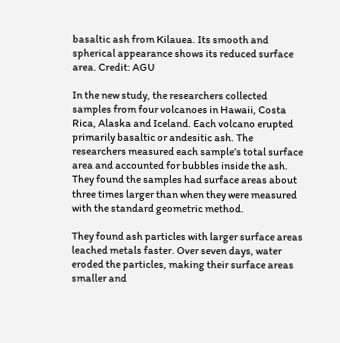basaltic ash from Kilauea. Its smooth and spherical appearance shows its reduced surface area. Credit: AGU

In the new study, the researchers collected samples from four volcanoes in Hawaii, Costa Rica, Alaska and Iceland. Each volcano erupted primarily basaltic or andesitic ash. The researchers measured each sample’s total surface area and accounted for bubbles inside the ash. They found the samples had surface areas about three times larger than when they were measured with the standard geometric method.

They found ash particles with larger surface areas leached metals faster. Over seven days, water eroded the particles, making their surface areas smaller and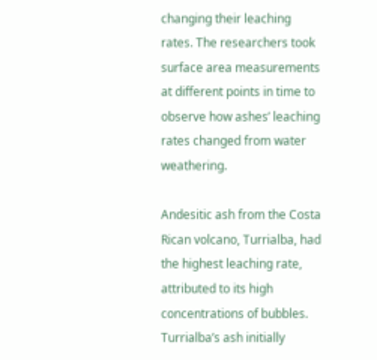changing their leaching rates. The researchers took surface area measurements at different points in time to observe how ashes’ leaching rates changed from water weathering.

Andesitic ash from the Costa Rican volcano, Turrialba, had the highest leaching rate, attributed to its high concentrations of bubbles. Turrialba’s ash initially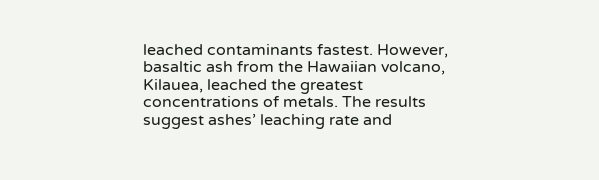leached contaminants fastest. However, basaltic ash from the Hawaiian volcano, Kilauea, leached the greatest concentrations of metals. The results suggest ashes’ leaching rate and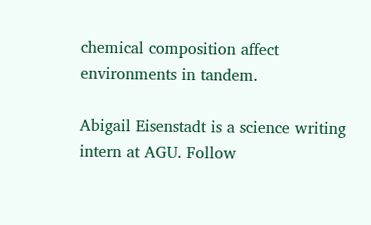chemical composition affect environments in tandem.

Abigail Eisenstadt is a science writing intern at AGU. Follow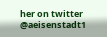her on twitter @aeisenstadt1